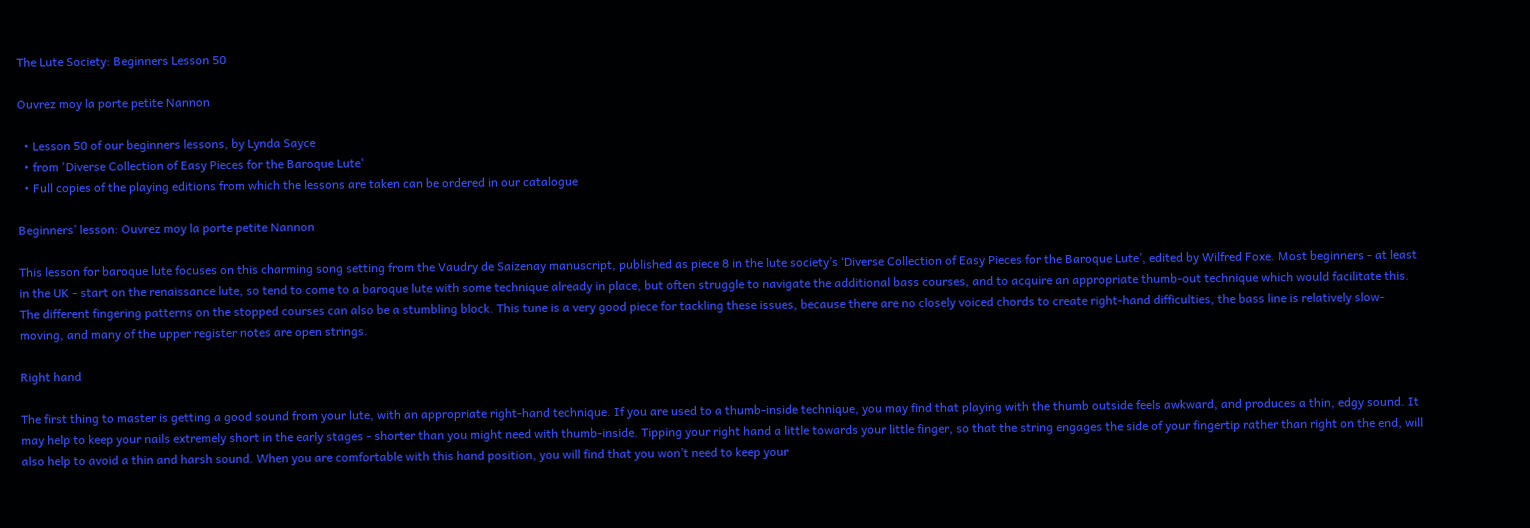The Lute Society: Beginners Lesson 50

Ouvrez moy la porte petite Nannon

  • Lesson 50 of our beginners lessons, by Lynda Sayce
  • from 'Diverse Collection of Easy Pieces for the Baroque Lute'
  • Full copies of the playing editions from which the lessons are taken can be ordered in our catalogue

Beginners’ lesson: Ouvrez moy la porte petite Nannon

This lesson for baroque lute focuses on this charming song setting from the Vaudry de Saizenay manuscript, published as piece 8 in the lute society’s ‘Diverse Collection of Easy Pieces for the Baroque Lute’, edited by Wilfred Foxe. Most beginners - at least in the UK - start on the renaissance lute, so tend to come to a baroque lute with some technique already in place, but often struggle to navigate the additional bass courses, and to acquire an appropriate thumb-out technique which would facilitate this. The different fingering patterns on the stopped courses can also be a stumbling block. This tune is a very good piece for tackling these issues, because there are no closely voiced chords to create right-hand difficulties, the bass line is relatively slow-moving, and many of the upper register notes are open strings.

Right hand

The first thing to master is getting a good sound from your lute, with an appropriate right-hand technique. If you are used to a thumb-inside technique, you may find that playing with the thumb outside feels awkward, and produces a thin, edgy sound. It may help to keep your nails extremely short in the early stages - shorter than you might need with thumb-inside. Tipping your right hand a little towards your little finger, so that the string engages the side of your fingertip rather than right on the end, will also help to avoid a thin and harsh sound. When you are comfortable with this hand position, you will find that you won’t need to keep your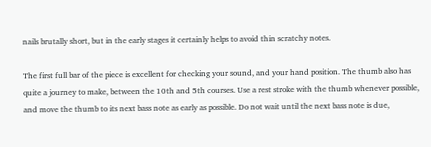nails brutally short, but in the early stages it certainly helps to avoid thin scratchy notes.

The first full bar of the piece is excellent for checking your sound, and your hand position. The thumb also has quite a journey to make, between the 10th and 5th courses. Use a rest stroke with the thumb whenever possible, and move the thumb to its next bass note as early as possible. Do not wait until the next bass note is due,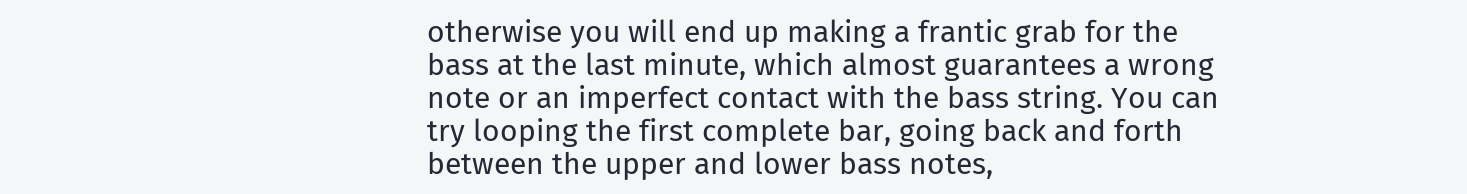otherwise you will end up making a frantic grab for the bass at the last minute, which almost guarantees a wrong note or an imperfect contact with the bass string. You can try looping the first complete bar, going back and forth between the upper and lower bass notes,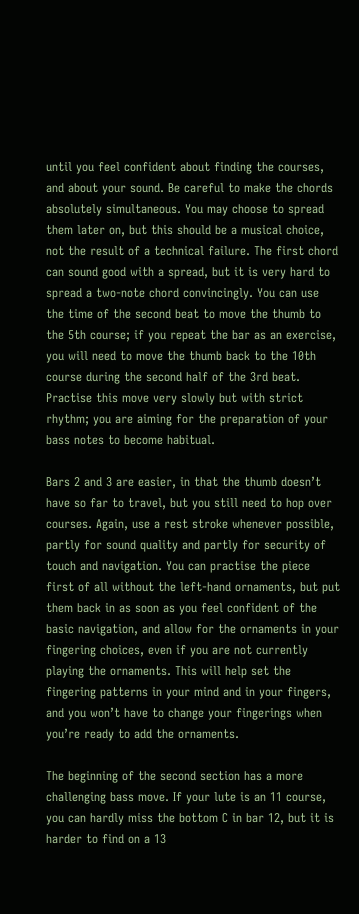until you feel confident about finding the courses, and about your sound. Be careful to make the chords absolutely simultaneous. You may choose to spread them later on, but this should be a musical choice, not the result of a technical failure. The first chord can sound good with a spread, but it is very hard to spread a two-note chord convincingly. You can use the time of the second beat to move the thumb to the 5th course; if you repeat the bar as an exercise, you will need to move the thumb back to the 10th course during the second half of the 3rd beat. Practise this move very slowly but with strict rhythm; you are aiming for the preparation of your bass notes to become habitual.

Bars 2 and 3 are easier, in that the thumb doesn’t have so far to travel, but you still need to hop over courses. Again, use a rest stroke whenever possible, partly for sound quality and partly for security of touch and navigation. You can practise the piece first of all without the left-hand ornaments, but put them back in as soon as you feel confident of the basic navigation, and allow for the ornaments in your fingering choices, even if you are not currently playing the ornaments. This will help set the fingering patterns in your mind and in your fingers, and you won’t have to change your fingerings when you’re ready to add the ornaments.

The beginning of the second section has a more challenging bass move. If your lute is an 11 course, you can hardly miss the bottom C in bar 12, but it is harder to find on a 13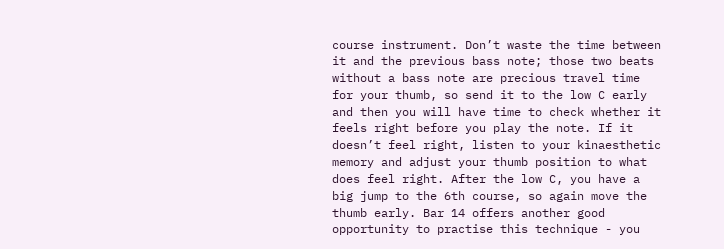course instrument. Don’t waste the time between it and the previous bass note; those two beats without a bass note are precious travel time for your thumb, so send it to the low C early and then you will have time to check whether it feels right before you play the note. If it doesn’t feel right, listen to your kinaesthetic memory and adjust your thumb position to what does feel right. After the low C, you have a big jump to the 6th course, so again move the thumb early. Bar 14 offers another good opportunity to practise this technique - you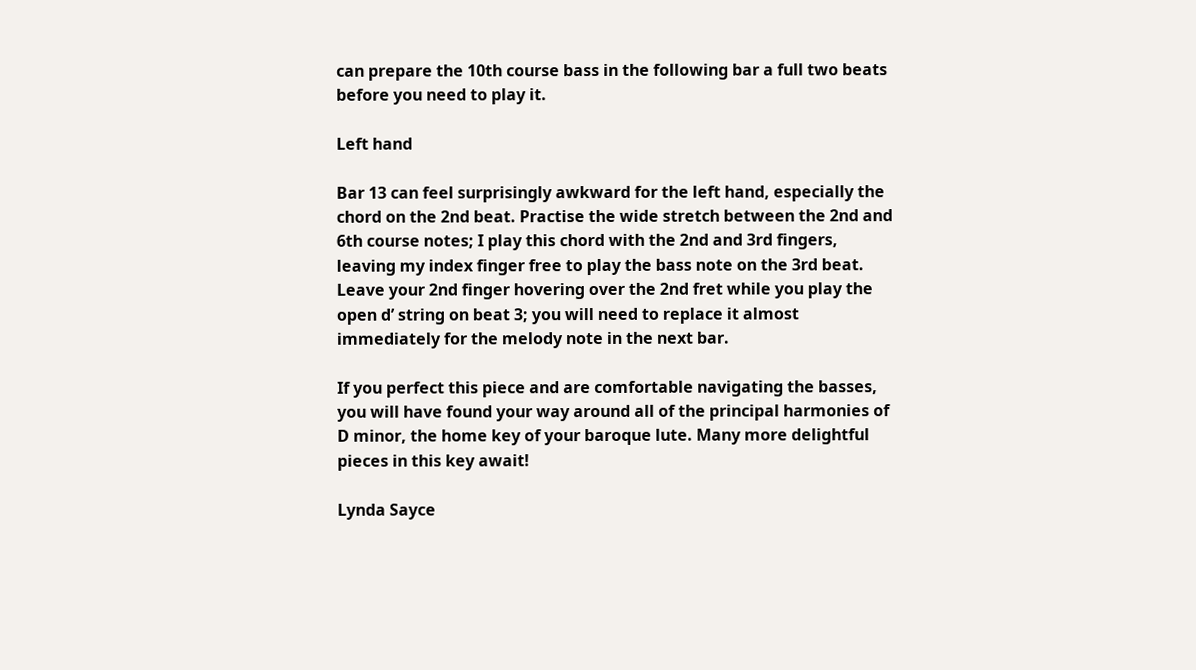can prepare the 10th course bass in the following bar a full two beats before you need to play it.

Left hand

Bar 13 can feel surprisingly awkward for the left hand, especially the chord on the 2nd beat. Practise the wide stretch between the 2nd and 6th course notes; I play this chord with the 2nd and 3rd fingers, leaving my index finger free to play the bass note on the 3rd beat. Leave your 2nd finger hovering over the 2nd fret while you play the open d’ string on beat 3; you will need to replace it almost immediately for the melody note in the next bar.

If you perfect this piece and are comfortable navigating the basses, you will have found your way around all of the principal harmonies of D minor, the home key of your baroque lute. Many more delightful pieces in this key await!

Lynda Sayce